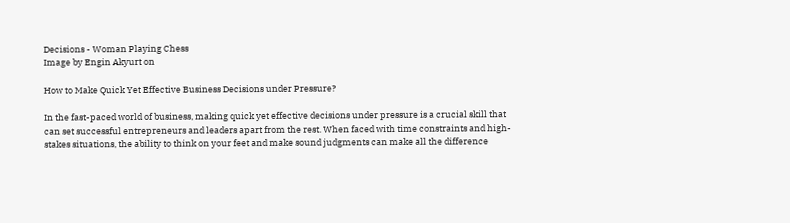Decisions - Woman Playing Chess
Image by Engin Akyurt on

How to Make Quick Yet Effective Business Decisions under Pressure?

In the fast-paced world of business, making quick yet effective decisions under pressure is a crucial skill that can set successful entrepreneurs and leaders apart from the rest. When faced with time constraints and high-stakes situations, the ability to think on your feet and make sound judgments can make all the difference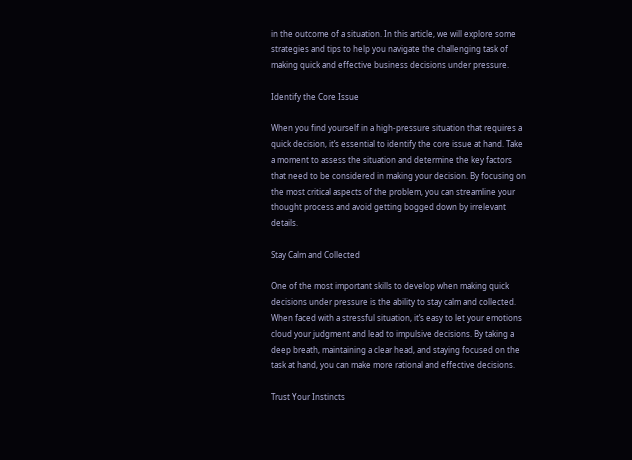in the outcome of a situation. In this article, we will explore some strategies and tips to help you navigate the challenging task of making quick and effective business decisions under pressure.

Identify the Core Issue

When you find yourself in a high-pressure situation that requires a quick decision, it’s essential to identify the core issue at hand. Take a moment to assess the situation and determine the key factors that need to be considered in making your decision. By focusing on the most critical aspects of the problem, you can streamline your thought process and avoid getting bogged down by irrelevant details.

Stay Calm and Collected

One of the most important skills to develop when making quick decisions under pressure is the ability to stay calm and collected. When faced with a stressful situation, it’s easy to let your emotions cloud your judgment and lead to impulsive decisions. By taking a deep breath, maintaining a clear head, and staying focused on the task at hand, you can make more rational and effective decisions.

Trust Your Instincts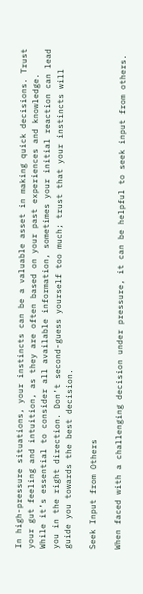In high-pressure situations, your instincts can be a valuable asset in making quick decisions. Trust your gut feeling and intuition, as they are often based on your past experiences and knowledge. While it’s essential to consider all available information, sometimes your initial reaction can lead you in the right direction. Don’t second-guess yourself too much; trust that your instincts will guide you towards the best decision.

Seek Input from Others

When faced with a challenging decision under pressure, it can be helpful to seek input from others.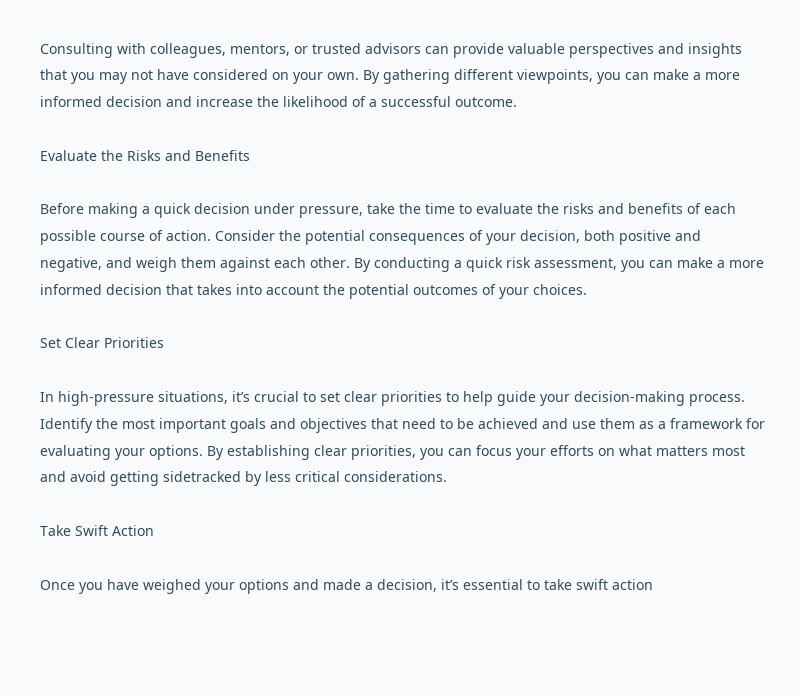Consulting with colleagues, mentors, or trusted advisors can provide valuable perspectives and insights that you may not have considered on your own. By gathering different viewpoints, you can make a more informed decision and increase the likelihood of a successful outcome.

Evaluate the Risks and Benefits

Before making a quick decision under pressure, take the time to evaluate the risks and benefits of each possible course of action. Consider the potential consequences of your decision, both positive and negative, and weigh them against each other. By conducting a quick risk assessment, you can make a more informed decision that takes into account the potential outcomes of your choices.

Set Clear Priorities

In high-pressure situations, it’s crucial to set clear priorities to help guide your decision-making process. Identify the most important goals and objectives that need to be achieved and use them as a framework for evaluating your options. By establishing clear priorities, you can focus your efforts on what matters most and avoid getting sidetracked by less critical considerations.

Take Swift Action

Once you have weighed your options and made a decision, it’s essential to take swift action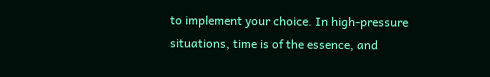to implement your choice. In high-pressure situations, time is of the essence, and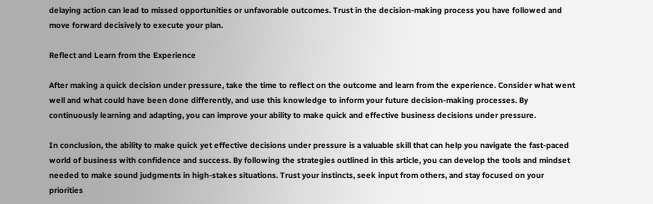delaying action can lead to missed opportunities or unfavorable outcomes. Trust in the decision-making process you have followed and move forward decisively to execute your plan.

Reflect and Learn from the Experience

After making a quick decision under pressure, take the time to reflect on the outcome and learn from the experience. Consider what went well and what could have been done differently, and use this knowledge to inform your future decision-making processes. By continuously learning and adapting, you can improve your ability to make quick and effective business decisions under pressure.

In conclusion, the ability to make quick yet effective decisions under pressure is a valuable skill that can help you navigate the fast-paced world of business with confidence and success. By following the strategies outlined in this article, you can develop the tools and mindset needed to make sound judgments in high-stakes situations. Trust your instincts, seek input from others, and stay focused on your priorities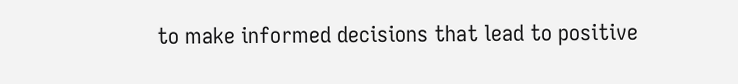to make informed decisions that lead to positive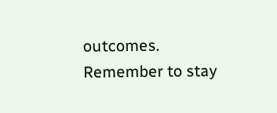outcomes. Remember to stay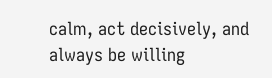calm, act decisively, and always be willing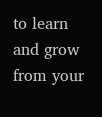to learn and grow from your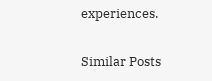experiences.

Similar Posts